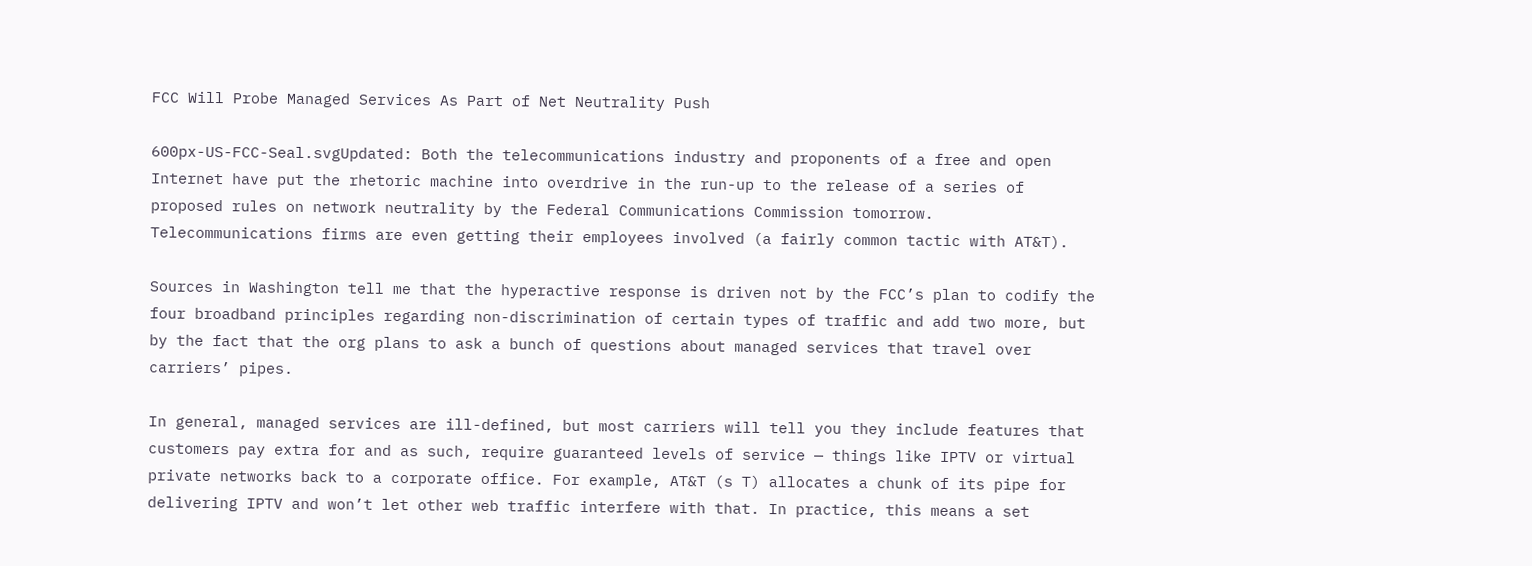FCC Will Probe Managed Services As Part of Net Neutrality Push

600px-US-FCC-Seal.svgUpdated: Both the telecommunications industry and proponents of a free and open Internet have put the rhetoric machine into overdrive in the run-up to the release of a series of proposed rules on network neutrality by the Federal Communications Commission tomorrow.  Telecommunications firms are even getting their employees involved (a fairly common tactic with AT&T).

Sources in Washington tell me that the hyperactive response is driven not by the FCC’s plan to codify the four broadband principles regarding non-discrimination of certain types of traffic and add two more, but by the fact that the org plans to ask a bunch of questions about managed services that travel over carriers’ pipes.

In general, managed services are ill-defined, but most carriers will tell you they include features that customers pay extra for and as such, require guaranteed levels of service — things like IPTV or virtual private networks back to a corporate office. For example, AT&T (s T) allocates a chunk of its pipe for delivering IPTV and won’t let other web traffic interfere with that. In practice, this means a set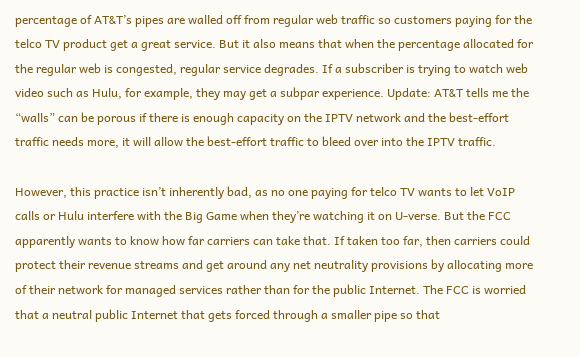percentage of AT&T’s pipes are walled off from regular web traffic so customers paying for the telco TV product get a great service. But it also means that when the percentage allocated for the regular web is congested, regular service degrades. If a subscriber is trying to watch web video such as Hulu, for example, they may get a subpar experience. Update: AT&T tells me the “walls” can be porous if there is enough capacity on the IPTV network and the best-effort traffic needs more, it will allow the best-effort traffic to bleed over into the IPTV traffic.

However, this practice isn’t inherently bad, as no one paying for telco TV wants to let VoIP calls or Hulu interfere with the Big Game when they’re watching it on U-verse. But the FCC apparently wants to know how far carriers can take that. If taken too far, then carriers could protect their revenue streams and get around any net neutrality provisions by allocating more of their network for managed services rather than for the public Internet. The FCC is worried that a neutral public Internet that gets forced through a smaller pipe so that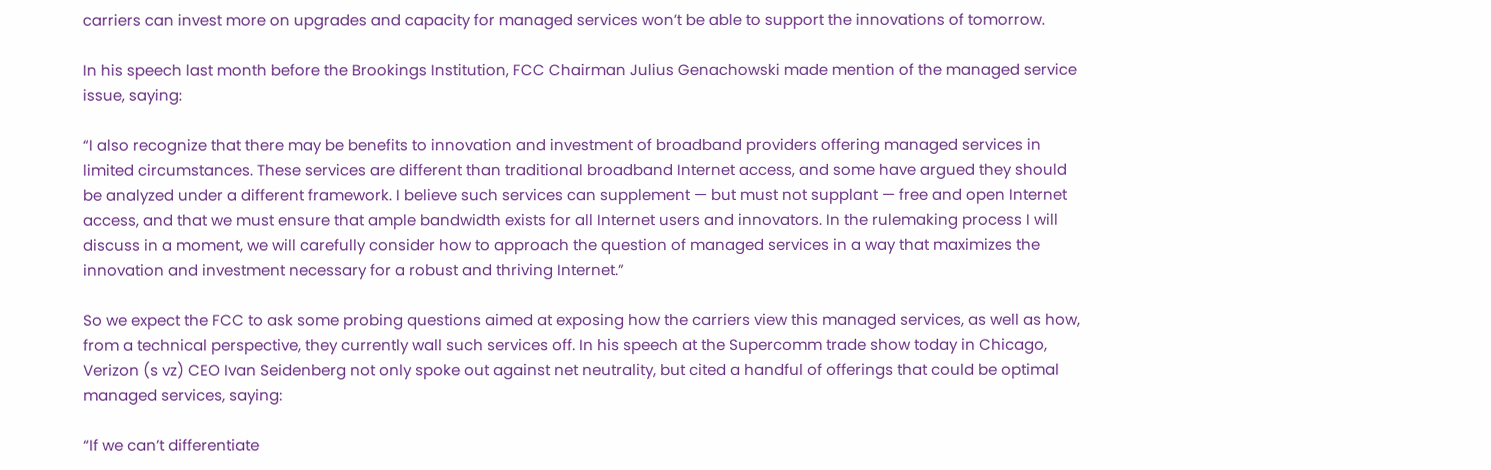carriers can invest more on upgrades and capacity for managed services won’t be able to support the innovations of tomorrow.

In his speech last month before the Brookings Institution, FCC Chairman Julius Genachowski made mention of the managed service issue, saying:

“I also recognize that there may be benefits to innovation and investment of broadband providers offering managed services in limited circumstances. These services are different than traditional broadband Internet access, and some have argued they should be analyzed under a different framework. I believe such services can supplement — but must not supplant — free and open Internet access, and that we must ensure that ample bandwidth exists for all Internet users and innovators. In the rulemaking process I will discuss in a moment, we will carefully consider how to approach the question of managed services in a way that maximizes the innovation and investment necessary for a robust and thriving Internet.”

So we expect the FCC to ask some probing questions aimed at exposing how the carriers view this managed services, as well as how, from a technical perspective, they currently wall such services off. In his speech at the Supercomm trade show today in Chicago, Verizon (s vz) CEO Ivan Seidenberg not only spoke out against net neutrality, but cited a handful of offerings that could be optimal managed services, saying:

“If we can’t differentiate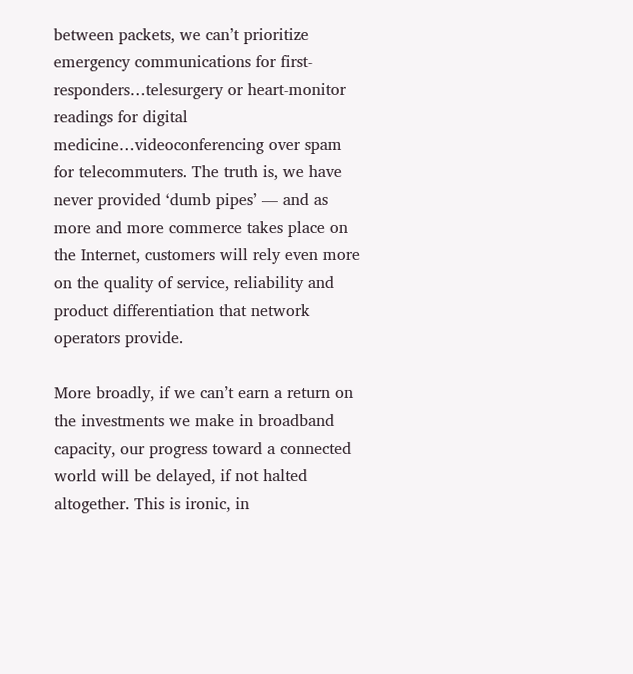between packets, we can’t prioritize emergency communications for first-responders…telesurgery or heart-monitor readings for digital medicine…videoconferencing over spam for telecommuters. The truth is, we have never provided ‘dumb pipes’ — and as more and more commerce takes place on the Internet, customers will rely even more on the quality of service, reliability and product differentiation that network operators provide.

More broadly, if we can’t earn a return on the investments we make in broadband capacity, our progress toward a connected world will be delayed, if not halted altogether. This is ironic, in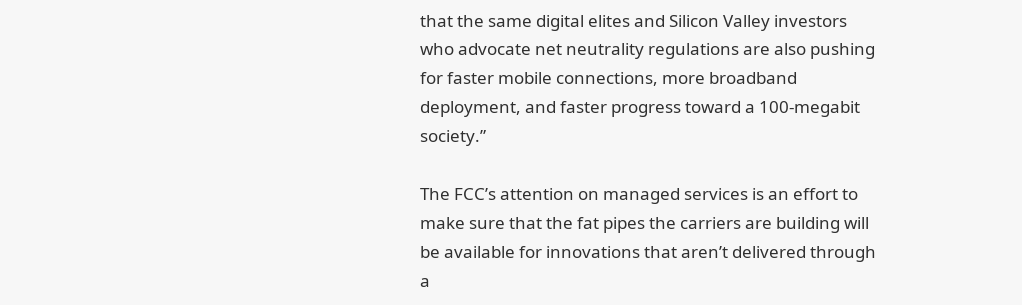that the same digital elites and Silicon Valley investors who advocate net neutrality regulations are also pushing for faster mobile connections, more broadband deployment, and faster progress toward a 100-megabit society.”

The FCC’s attention on managed services is an effort to make sure that the fat pipes the carriers are building will be available for innovations that aren’t delivered through a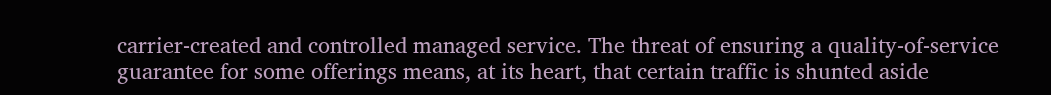carrier-created and controlled managed service. The threat of ensuring a quality-of-service guarantee for some offerings means, at its heart, that certain traffic is shunted aside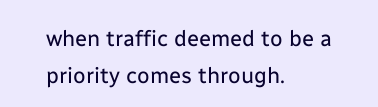when traffic deemed to be a priority comes through.